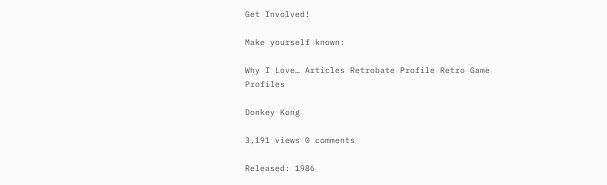Get Involved!

Make yourself known:

Why I Love… Articles Retrobate Profile Retro Game Profiles

Donkey Kong

3,191 views 0 comments

Released: 1986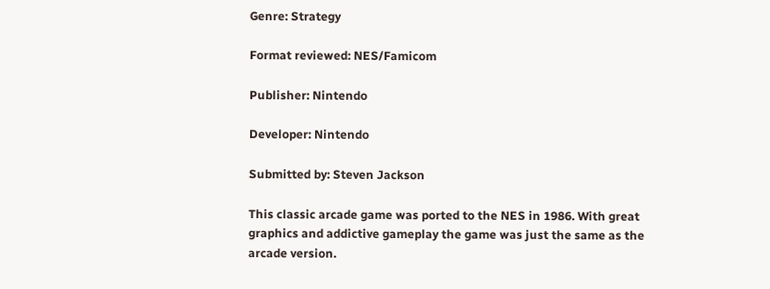Genre: Strategy

Format reviewed: NES/Famicom

Publisher: Nintendo

Developer: Nintendo

Submitted by: Steven Jackson

This classic arcade game was ported to the NES in 1986. With great graphics and addictive gameplay the game was just the same as the arcade version.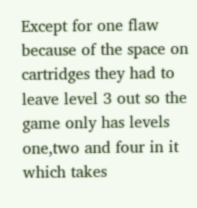Except for one flaw because of the space on cartridges they had to leave level 3 out so the game only has levels one,two and four in it which takes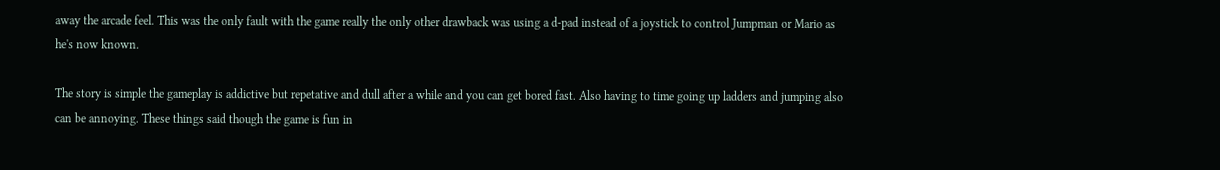away the arcade feel. This was the only fault with the game really the only other drawback was using a d-pad instead of a joystick to control Jumpman or Mario as he's now known.

The story is simple the gameplay is addictive but repetative and dull after a while and you can get bored fast. Also having to time going up ladders and jumping also can be annoying. These things said though the game is fun in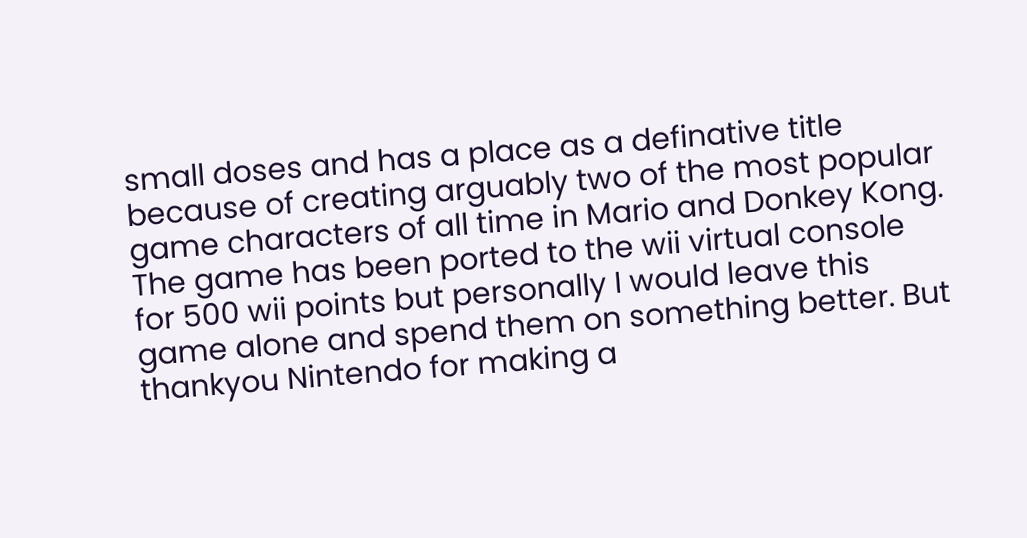small doses and has a place as a definative title because of creating arguably two of the most popular game characters of all time in Mario and Donkey Kong. The game has been ported to the wii virtual console for 500 wii points but personally I would leave this game alone and spend them on something better. But thankyou Nintendo for making a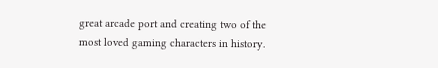great arcade port and creating two of the most loved gaming characters in history.